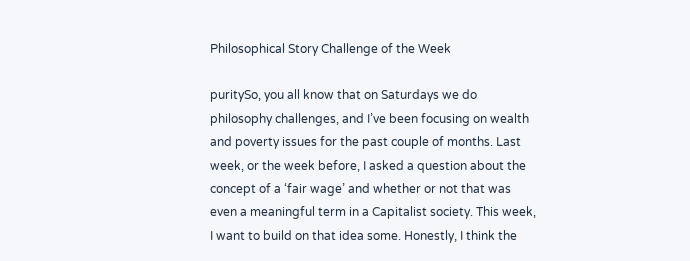Philosophical Story Challenge of the Week

puritySo, you all know that on Saturdays we do philosophy challenges, and I’ve been focusing on wealth and poverty issues for the past couple of months. Last week, or the week before, I asked a question about the concept of a ‘fair wage’ and whether or not that was even a meaningful term in a Capitalist society. This week, I want to build on that idea some. Honestly, I think the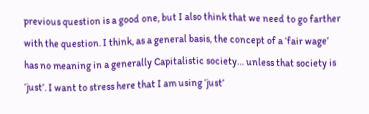previous question is a good one, but I also think that we need to go farther with the question. I think, as a general basis, the concept of a ‘fair wage’ has no meaning in a generally Capitalistic society… unless that society is ‘just’. I want to stress here that I am using ‘just’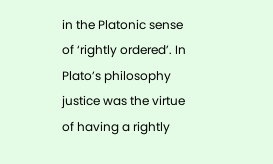in the Platonic sense of ‘rightly ordered’. In Plato’s philosophy justice was the virtue of having a rightly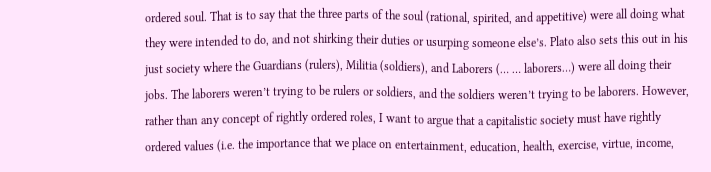ordered soul. That is to say that the three parts of the soul (rational, spirited, and appetitive) were all doing what they were intended to do, and not shirking their duties or usurping someone else’s. Plato also sets this out in his just society where the Guardians (rulers), Militia (soldiers), and Laborers (… … laborers…) were all doing their jobs. The laborers weren’t trying to be rulers or soldiers, and the soldiers weren’t trying to be laborers. However, rather than any concept of rightly ordered roles, I want to argue that a capitalistic society must have rightly ordered values (i.e. the importance that we place on entertainment, education, health, exercise, virtue, income,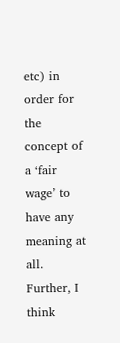etc) in order for the concept of a ‘fair wage’ to have any meaning at all. Further, I think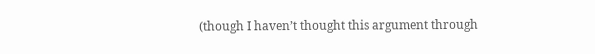(though I haven’t thought this argument through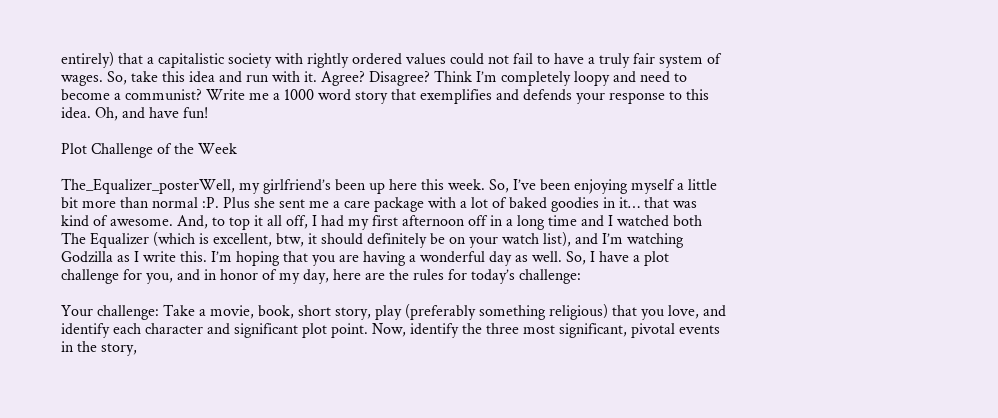entirely) that a capitalistic society with rightly ordered values could not fail to have a truly fair system of wages. So, take this idea and run with it. Agree? Disagree? Think I’m completely loopy and need to become a communist? Write me a 1000 word story that exemplifies and defends your response to this idea. Oh, and have fun!

Plot Challenge of the Week

The_Equalizer_posterWell, my girlfriend’s been up here this week. So, I’ve been enjoying myself a little bit more than normal :P. Plus she sent me a care package with a lot of baked goodies in it… that was kind of awesome. And, to top it all off, I had my first afternoon off in a long time and I watched both The Equalizer (which is excellent, btw, it should definitely be on your watch list), and I’m watching Godzilla as I write this. I’m hoping that you are having a wonderful day as well. So, I have a plot challenge for you, and in honor of my day, here are the rules for today’s challenge:

Your challenge: Take a movie, book, short story, play (preferably something religious) that you love, and identify each character and significant plot point. Now, identify the three most significant, pivotal events in the story,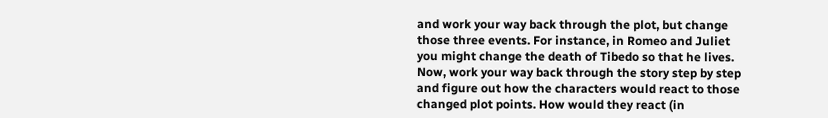and work your way back through the plot, but change those three events. For instance, in Romeo and Juliet you might change the death of Tibedo so that he lives. Now, work your way back through the story step by step and figure out how the characters would react to those changed plot points. How would they react (in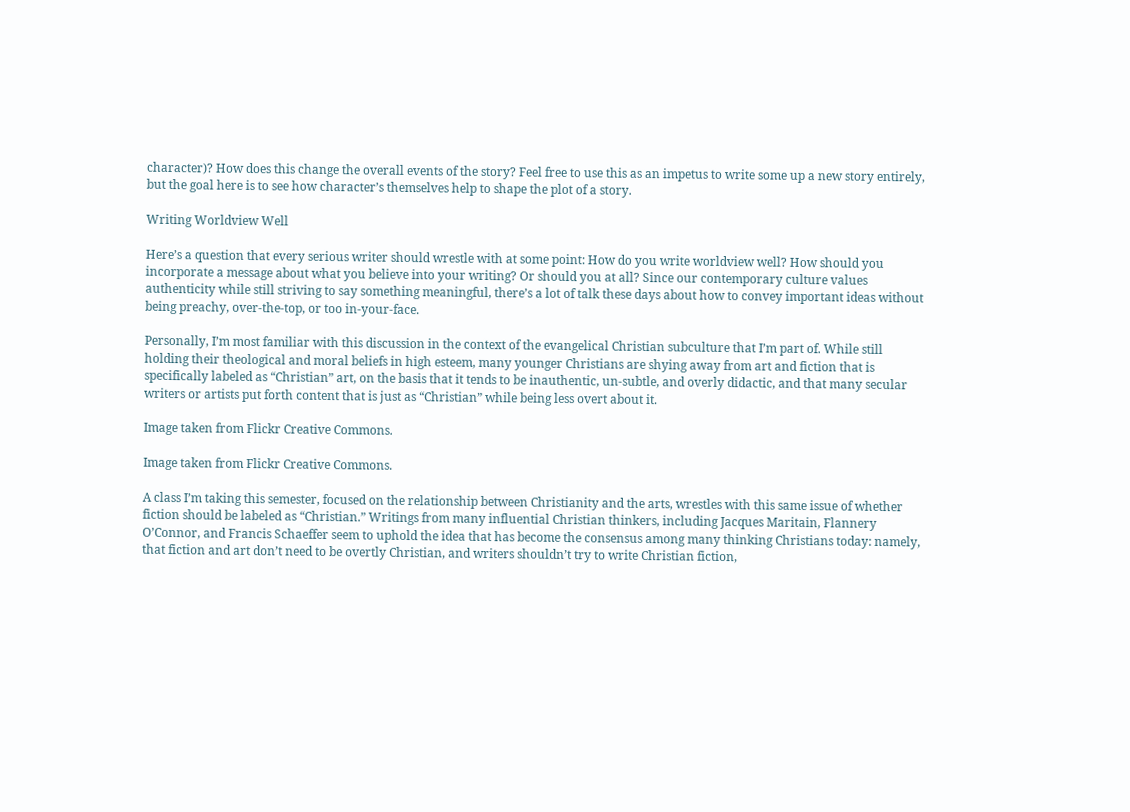character)? How does this change the overall events of the story? Feel free to use this as an impetus to write some up a new story entirely, but the goal here is to see how character’s themselves help to shape the plot of a story.

Writing Worldview Well

Here’s a question that every serious writer should wrestle with at some point: How do you write worldview well? How should you incorporate a message about what you believe into your writing? Or should you at all? Since our contemporary culture values authenticity while still striving to say something meaningful, there’s a lot of talk these days about how to convey important ideas without being preachy, over-the-top, or too in-your-face.

Personally, I’m most familiar with this discussion in the context of the evangelical Christian subculture that I’m part of. While still holding their theological and moral beliefs in high esteem, many younger Christians are shying away from art and fiction that is specifically labeled as “Christian” art, on the basis that it tends to be inauthentic, un-subtle, and overly didactic, and that many secular writers or artists put forth content that is just as “Christian” while being less overt about it.

Image taken from Flickr Creative Commons.

Image taken from Flickr Creative Commons.

A class I’m taking this semester, focused on the relationship between Christianity and the arts, wrestles with this same issue of whether fiction should be labeled as “Christian.” Writings from many influential Christian thinkers, including Jacques Maritain, Flannery O’Connor, and Francis Schaeffer seem to uphold the idea that has become the consensus among many thinking Christians today: namely, that fiction and art don’t need to be overtly Christian, and writers shouldn’t try to write Christian fiction,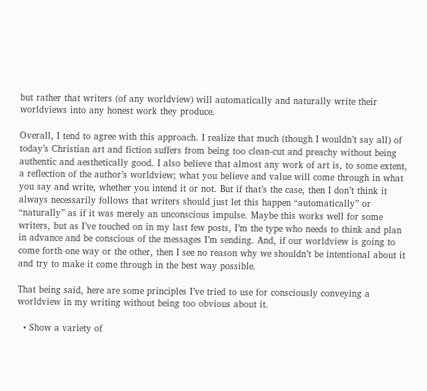but rather that writers (of any worldview) will automatically and naturally write their worldviews into any honest work they produce.

Overall, I tend to agree with this approach. I realize that much (though I wouldn’t say all) of today’s Christian art and fiction suffers from being too clean-cut and preachy without being authentic and aesthetically good. I also believe that almost any work of art is, to some extent, a reflection of the author’s worldview; what you believe and value will come through in what you say and write, whether you intend it or not. But if that’s the case, then I don’t think it always necessarily follows that writers should just let this happen “automatically” or “naturally” as if it was merely an unconscious impulse. Maybe this works well for some writers, but as I’ve touched on in my last few posts, I’m the type who needs to think and plan in advance and be conscious of the messages I’m sending. And, if our worldview is going to come forth one way or the other, then I see no reason why we shouldn’t be intentional about it and try to make it come through in the best way possible.

That being said, here are some principles I’ve tried to use for consciously conveying a worldview in my writing without being too obvious about it.

  • Show a variety of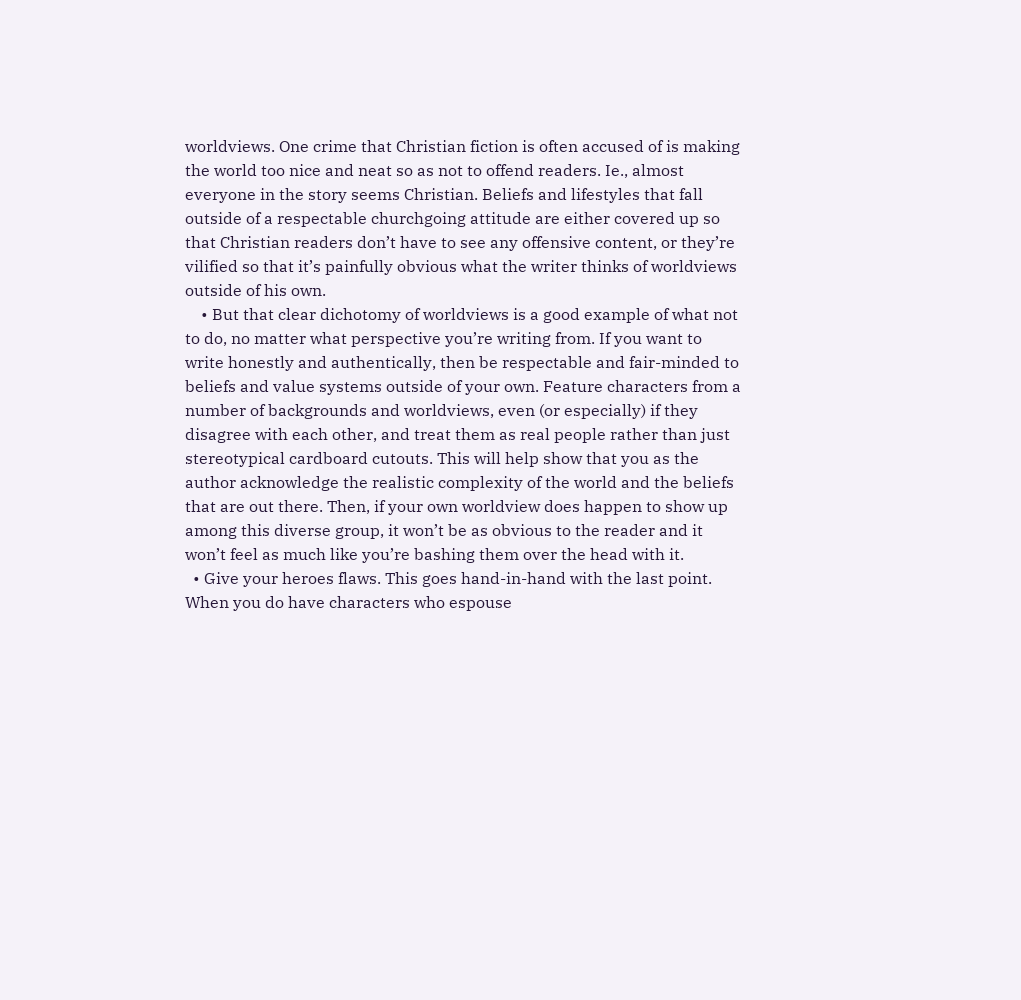worldviews. One crime that Christian fiction is often accused of is making the world too nice and neat so as not to offend readers. Ie., almost everyone in the story seems Christian. Beliefs and lifestyles that fall outside of a respectable churchgoing attitude are either covered up so that Christian readers don’t have to see any offensive content, or they’re vilified so that it’s painfully obvious what the writer thinks of worldviews outside of his own.
    • But that clear dichotomy of worldviews is a good example of what not to do, no matter what perspective you’re writing from. If you want to write honestly and authentically, then be respectable and fair-minded to beliefs and value systems outside of your own. Feature characters from a number of backgrounds and worldviews, even (or especially) if they disagree with each other, and treat them as real people rather than just stereotypical cardboard cutouts. This will help show that you as the author acknowledge the realistic complexity of the world and the beliefs that are out there. Then, if your own worldview does happen to show up among this diverse group, it won’t be as obvious to the reader and it won’t feel as much like you’re bashing them over the head with it.
  • Give your heroes flaws. This goes hand-in-hand with the last point. When you do have characters who espouse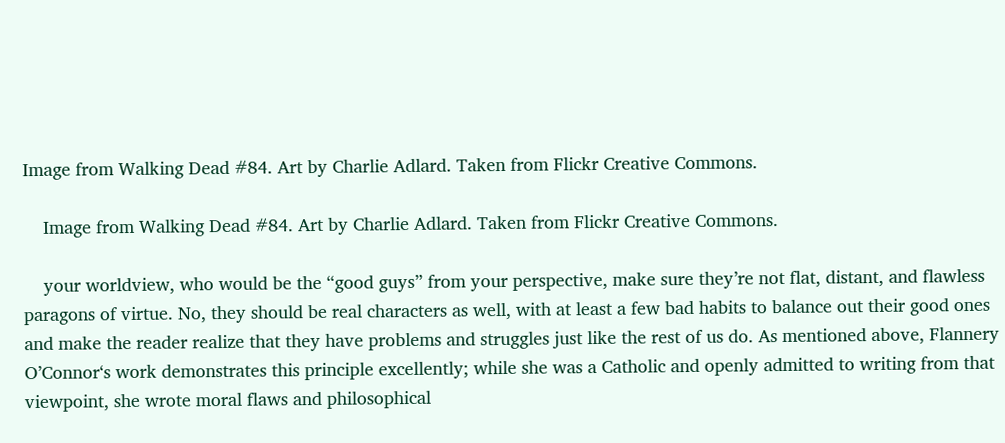Image from Walking Dead #84. Art by Charlie Adlard. Taken from Flickr Creative Commons.

    Image from Walking Dead #84. Art by Charlie Adlard. Taken from Flickr Creative Commons.

    your worldview, who would be the “good guys” from your perspective, make sure they’re not flat, distant, and flawless paragons of virtue. No, they should be real characters as well, with at least a few bad habits to balance out their good ones and make the reader realize that they have problems and struggles just like the rest of us do. As mentioned above, Flannery O’Connor‘s work demonstrates this principle excellently; while she was a Catholic and openly admitted to writing from that viewpoint, she wrote moral flaws and philosophical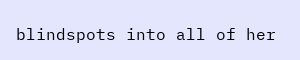blindspots into all of her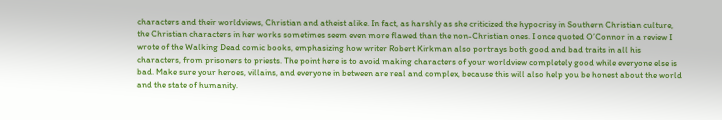characters and their worldviews, Christian and atheist alike. In fact, as harshly as she criticized the hypocrisy in Southern Christian culture, the Christian characters in her works sometimes seem even more flawed than the non-Christian ones. I once quoted O’Connor in a review I wrote of the Walking Dead comic books, emphasizing how writer Robert Kirkman also portrays both good and bad traits in all his characters, from prisoners to priests. The point here is to avoid making characters of your worldview completely good while everyone else is bad. Make sure your heroes, villains, and everyone in between are real and complex, because this will also help you be honest about the world and the state of humanity.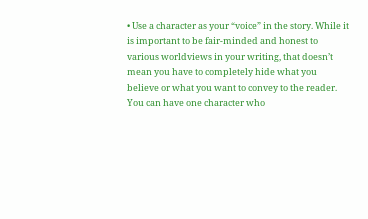• Use a character as your “voice” in the story. While it is important to be fair-minded and honest to various worldviews in your writing, that doesn’t mean you have to completely hide what you believe or what you want to convey to the reader. You can have one character who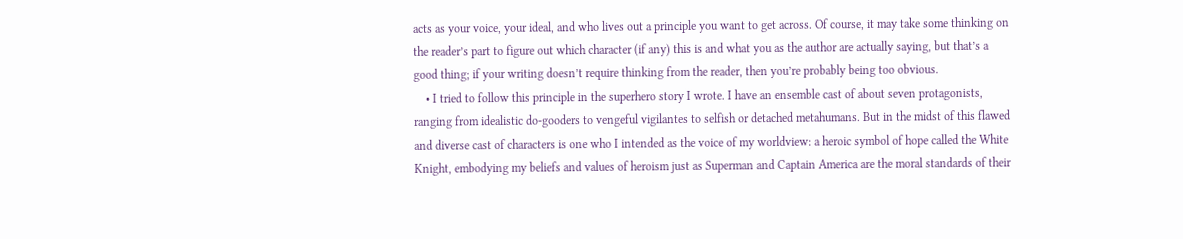acts as your voice, your ideal, and who lives out a principle you want to get across. Of course, it may take some thinking on the reader’s part to figure out which character (if any) this is and what you as the author are actually saying, but that’s a good thing; if your writing doesn’t require thinking from the reader, then you’re probably being too obvious.
    • I tried to follow this principle in the superhero story I wrote. I have an ensemble cast of about seven protagonists, ranging from idealistic do-gooders to vengeful vigilantes to selfish or detached metahumans. But in the midst of this flawed and diverse cast of characters is one who I intended as the voice of my worldview: a heroic symbol of hope called the White Knight, embodying my beliefs and values of heroism just as Superman and Captain America are the moral standards of their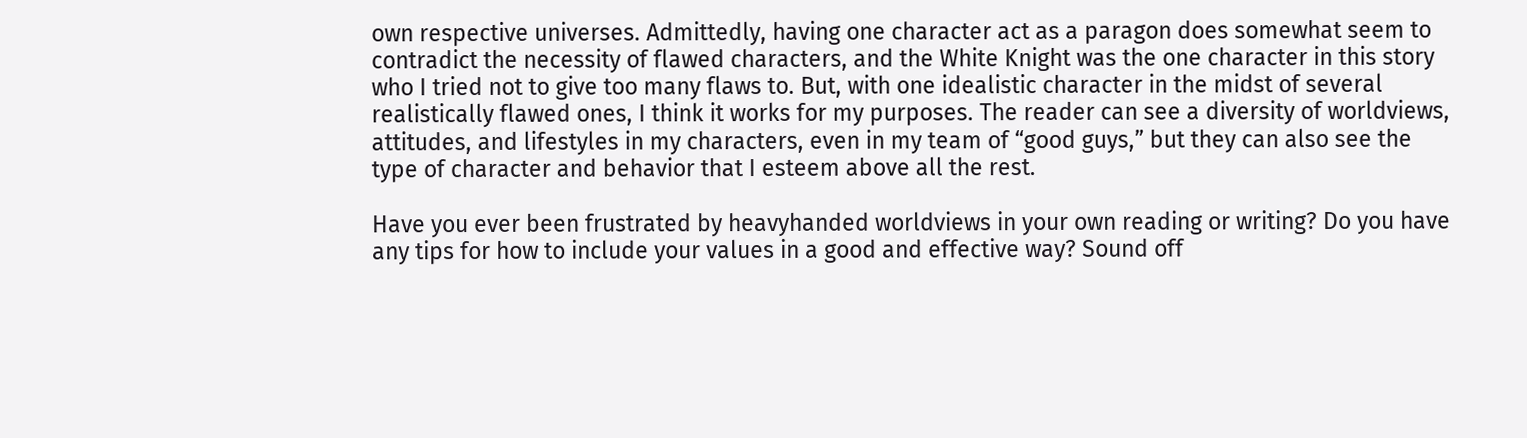own respective universes. Admittedly, having one character act as a paragon does somewhat seem to contradict the necessity of flawed characters, and the White Knight was the one character in this story who I tried not to give too many flaws to. But, with one idealistic character in the midst of several realistically flawed ones, I think it works for my purposes. The reader can see a diversity of worldviews, attitudes, and lifestyles in my characters, even in my team of “good guys,” but they can also see the type of character and behavior that I esteem above all the rest.

Have you ever been frustrated by heavyhanded worldviews in your own reading or writing? Do you have any tips for how to include your values in a good and effective way? Sound off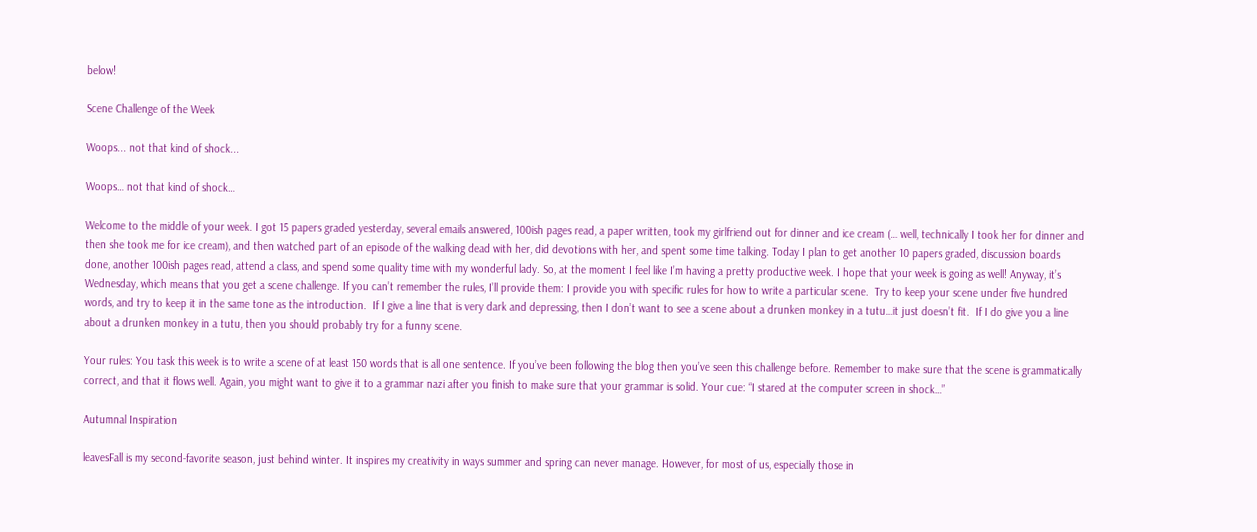below!

Scene Challenge of the Week

Woops... not that kind of shock...

Woops… not that kind of shock…

Welcome to the middle of your week. I got 15 papers graded yesterday, several emails answered, 100ish pages read, a paper written, took my girlfriend out for dinner and ice cream (… well, technically I took her for dinner and then she took me for ice cream), and then watched part of an episode of the walking dead with her, did devotions with her, and spent some time talking. Today I plan to get another 10 papers graded, discussion boards done, another 100ish pages read, attend a class, and spend some quality time with my wonderful lady. So, at the moment I feel like I’m having a pretty productive week. I hope that your week is going as well! Anyway, it’s Wednesday, which means that you get a scene challenge. If you can’t remember the rules, I’ll provide them: I provide you with specific rules for how to write a particular scene.  Try to keep your scene under five hundred words, and try to keep it in the same tone as the introduction.  If I give a line that is very dark and depressing, then I don’t want to see a scene about a drunken monkey in a tutu…it just doesn’t fit.  If I do give you a line about a drunken monkey in a tutu, then you should probably try for a funny scene.

Your rules: You task this week is to write a scene of at least 150 words that is all one sentence. If you’ve been following the blog then you’ve seen this challenge before. Remember to make sure that the scene is grammatically correct, and that it flows well. Again, you might want to give it to a grammar nazi after you finish to make sure that your grammar is solid. Your cue: “I stared at the computer screen in shock…”

Autumnal Inspiration

leavesFall is my second-favorite season, just behind winter. It inspires my creativity in ways summer and spring can never manage. However, for most of us, especially those in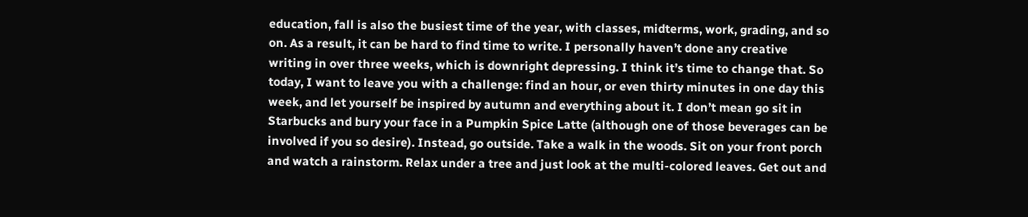education, fall is also the busiest time of the year, with classes, midterms, work, grading, and so on. As a result, it can be hard to find time to write. I personally haven’t done any creative writing in over three weeks, which is downright depressing. I think it’s time to change that. So today, I want to leave you with a challenge: find an hour, or even thirty minutes in one day this week, and let yourself be inspired by autumn and everything about it. I don’t mean go sit in Starbucks and bury your face in a Pumpkin Spice Latte (although one of those beverages can be involved if you so desire). Instead, go outside. Take a walk in the woods. Sit on your front porch and watch a rainstorm. Relax under a tree and just look at the multi-colored leaves. Get out and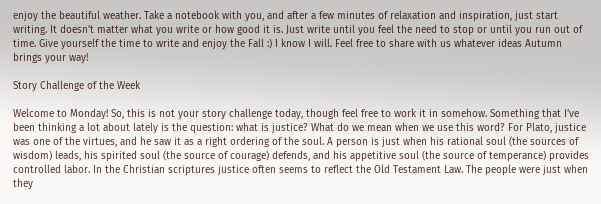enjoy the beautiful weather. Take a notebook with you, and after a few minutes of relaxation and inspiration, just start writing. It doesn’t matter what you write or how good it is. Just write until you feel the need to stop or until you run out of time. Give yourself the time to write and enjoy the Fall :) I know I will. Feel free to share with us whatever ideas Autumn brings your way!

Story Challenge of the Week

Welcome to Monday! So, this is not your story challenge today, though feel free to work it in somehow. Something that I’ve been thinking a lot about lately is the question: what is justice? What do we mean when we use this word? For Plato, justice was one of the virtues, and he saw it as a right ordering of the soul. A person is just when his rational soul (the sources of wisdom) leads, his spirited soul (the source of courage) defends, and his appetitive soul (the source of temperance) provides controlled labor. In the Christian scriptures justice often seems to reflect the Old Testament Law. The people were just when they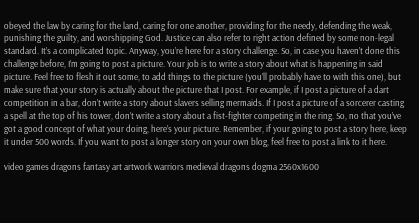obeyed the law by caring for the land, caring for one another, providing for the needy, defending the weak, punishing the guilty, and worshipping God. Justice can also refer to right action defined by some non-legal standard. It’s a complicated topic. Anyway, you’re here for a story challenge. So, in case you haven’t done this challenge before, I’m going to post a picture. Your job is to write a story about what is happening in said picture. Feel free to flesh it out some, to add things to the picture (you’ll probably have to with this one), but make sure that your story is actually about the picture that I post. For example, if I post a picture of a dart competition in a bar, don’t write a story about slavers selling mermaids. If I post a picture of a sorcerer casting a spell at the top of his tower, don’t write a story about a fist-fighter competing in the ring. So, no that you’ve got a good concept of what your doing, here’s your picture. Remember, if your going to post a story here, keep it under 500 words. If you want to post a longer story on your own blog, feel free to post a link to it here.

video games dragons fantasy art artwork warriors medieval dragons dogma 2560x1600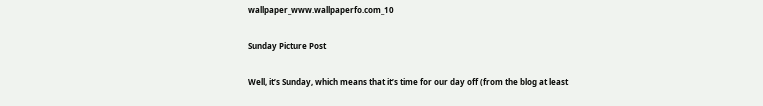wallpaper_www.wallpaperfo.com_10

Sunday Picture Post

Well, it’s Sunday, which means that it’s time for our day off (from the blog at least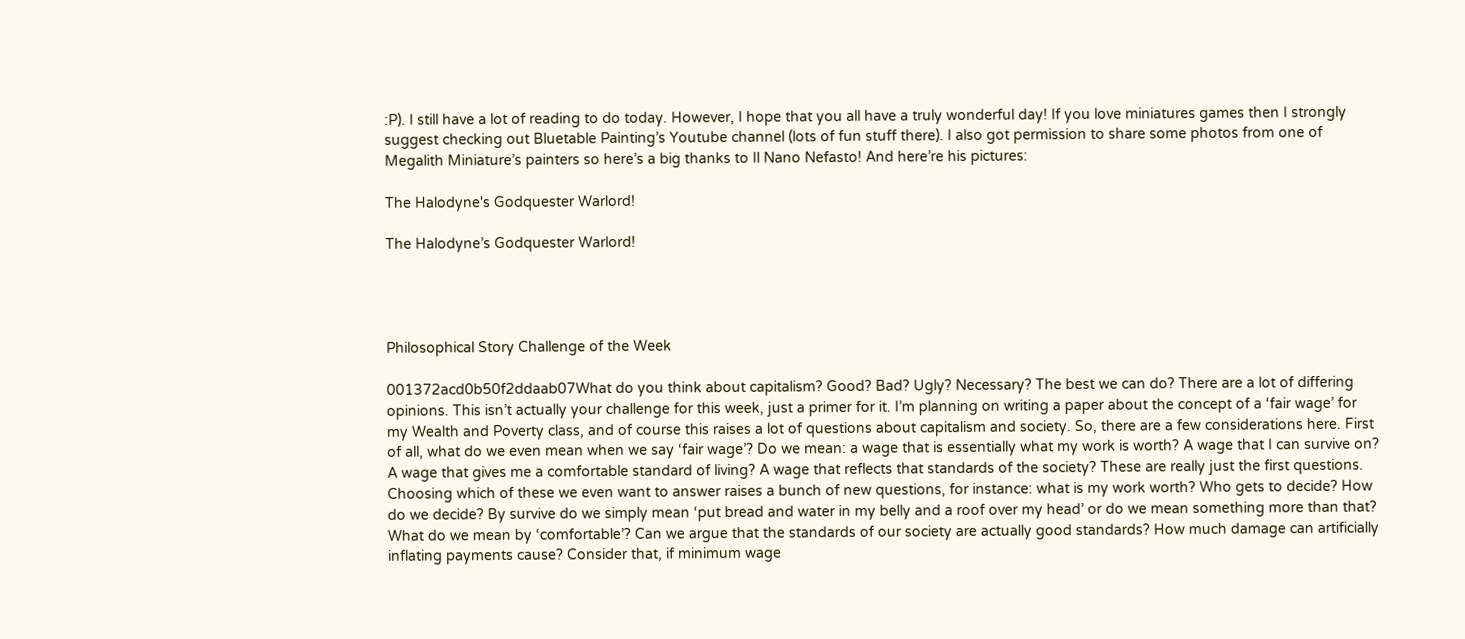:P). I still have a lot of reading to do today. However, I hope that you all have a truly wonderful day! If you love miniatures games then I strongly suggest checking out Bluetable Painting’s Youtube channel (lots of fun stuff there). I also got permission to share some photos from one of Megalith Miniature’s painters so here’s a big thanks to Il Nano Nefasto! And here’re his pictures:

The Halodyne's Godquester Warlord!

The Halodyne’s Godquester Warlord!




Philosophical Story Challenge of the Week

001372acd0b50f2ddaab07What do you think about capitalism? Good? Bad? Ugly? Necessary? The best we can do? There are a lot of differing opinions. This isn’t actually your challenge for this week, just a primer for it. I’m planning on writing a paper about the concept of a ‘fair wage’ for my Wealth and Poverty class, and of course this raises a lot of questions about capitalism and society. So, there are a few considerations here. First of all, what do we even mean when we say ‘fair wage’? Do we mean: a wage that is essentially what my work is worth? A wage that I can survive on? A wage that gives me a comfortable standard of living? A wage that reflects that standards of the society? These are really just the first questions. Choosing which of these we even want to answer raises a bunch of new questions, for instance: what is my work worth? Who gets to decide? How do we decide? By survive do we simply mean ‘put bread and water in my belly and a roof over my head’ or do we mean something more than that? What do we mean by ‘comfortable’? Can we argue that the standards of our society are actually good standards? How much damage can artificially inflating payments cause? Consider that, if minimum wage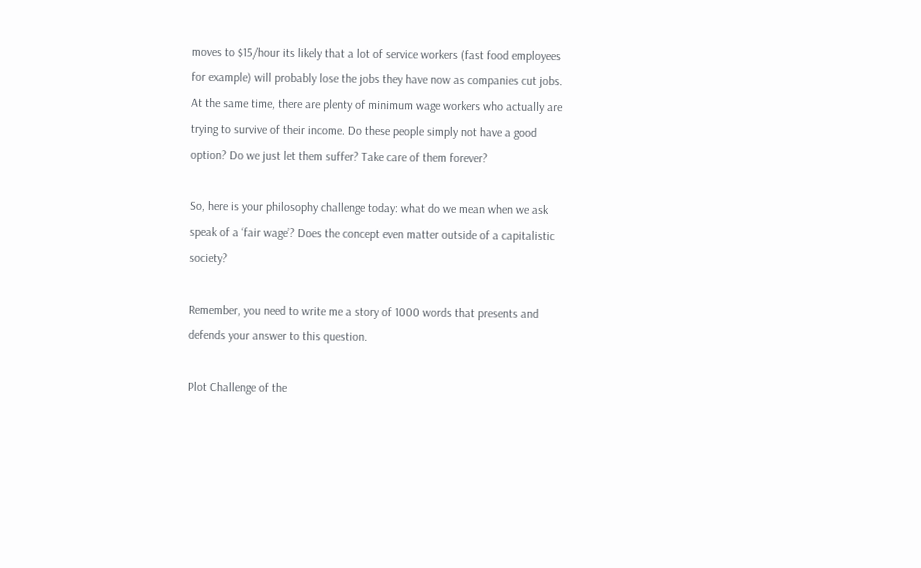moves to $15/hour its likely that a lot of service workers (fast food employees for example) will probably lose the jobs they have now as companies cut jobs. At the same time, there are plenty of minimum wage workers who actually are trying to survive of their income. Do these people simply not have a good option? Do we just let them suffer? Take care of them forever?

So, here is your philosophy challenge today: what do we mean when we ask speak of a ‘fair wage’? Does the concept even matter outside of a capitalistic society?

Remember, you need to write me a story of 1000 words that presents and defends your answer to this question.

Plot Challenge of the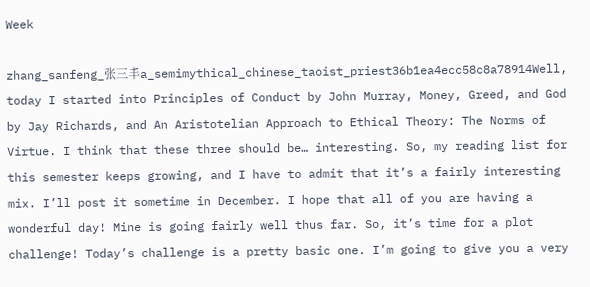Week

zhang_sanfeng_张三丰a_semimythical_chinese_taoist_priest36b1ea4ecc58c8a78914Well, today I started into Principles of Conduct by John Murray, Money, Greed, and God by Jay Richards, and An Aristotelian Approach to Ethical Theory: The Norms of Virtue. I think that these three should be… interesting. So, my reading list for this semester keeps growing, and I have to admit that it’s a fairly interesting mix. I’ll post it sometime in December. I hope that all of you are having a wonderful day! Mine is going fairly well thus far. So, it’s time for a plot challenge! Today’s challenge is a pretty basic one. I’m going to give you a very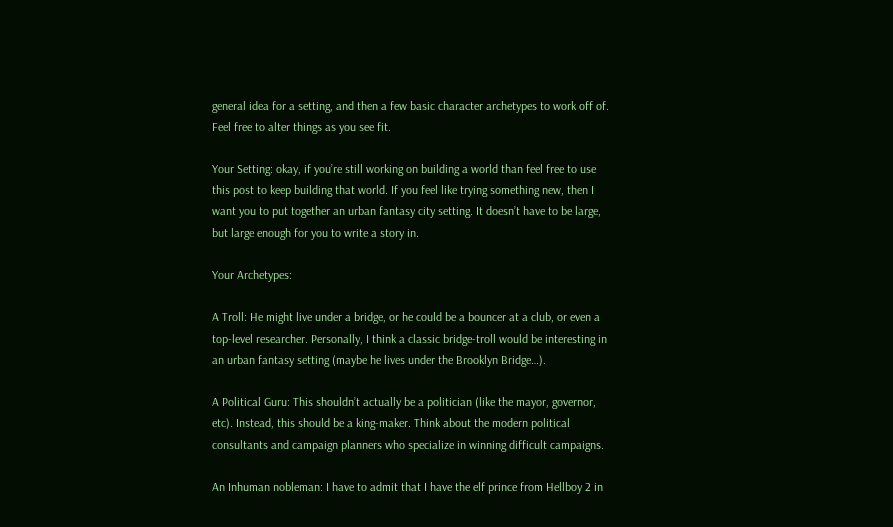general idea for a setting, and then a few basic character archetypes to work off of. Feel free to alter things as you see fit.

Your Setting: okay, if you’re still working on building a world than feel free to use this post to keep building that world. If you feel like trying something new, then I want you to put together an urban fantasy city setting. It doesn’t have to be large, but large enough for you to write a story in.

Your Archetypes:

A Troll: He might live under a bridge, or he could be a bouncer at a club, or even a top-level researcher. Personally, I think a classic bridge-troll would be interesting in an urban fantasy setting (maybe he lives under the Brooklyn Bridge…).

A Political Guru: This shouldn’t actually be a politician (like the mayor, governor, etc). Instead, this should be a king-maker. Think about the modern political consultants and campaign planners who specialize in winning difficult campaigns.

An Inhuman nobleman: I have to admit that I have the elf prince from Hellboy 2 in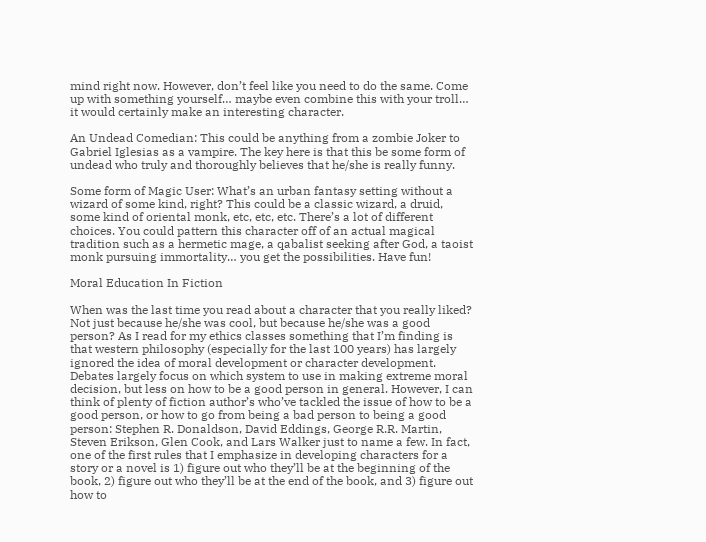mind right now. However, don’t feel like you need to do the same. Come up with something yourself… maybe even combine this with your troll… it would certainly make an interesting character.

An Undead Comedian: This could be anything from a zombie Joker to Gabriel Iglesias as a vampire. The key here is that this be some form of undead who truly and thoroughly believes that he/she is really funny.

Some form of Magic User: What’s an urban fantasy setting without a wizard of some kind, right? This could be a classic wizard, a druid, some kind of oriental monk, etc, etc, etc. There’s a lot of different choices. You could pattern this character off of an actual magical tradition such as a hermetic mage, a qabalist seeking after God, a taoist monk pursuing immortality… you get the possibilities. Have fun!

Moral Education In Fiction

When was the last time you read about a character that you really liked? Not just because he/she was cool, but because he/she was a good person? As I read for my ethics classes something that I’m finding is that western philosophy (especially for the last 100 years) has largely ignored the idea of moral development or character development. Debates largely focus on which system to use in making extreme moral decision, but less on how to be a good person in general. However, I can think of plenty of fiction author’s who’ve tackled the issue of how to be a good person, or how to go from being a bad person to being a good person: Stephen R. Donaldson, David Eddings, George R.R. Martin, Steven Erikson, Glen Cook, and Lars Walker just to name a few. In fact, one of the first rules that I emphasize in developing characters for a story or a novel is 1) figure out who they’ll be at the beginning of the book, 2) figure out who they’ll be at the end of the book, and 3) figure out how to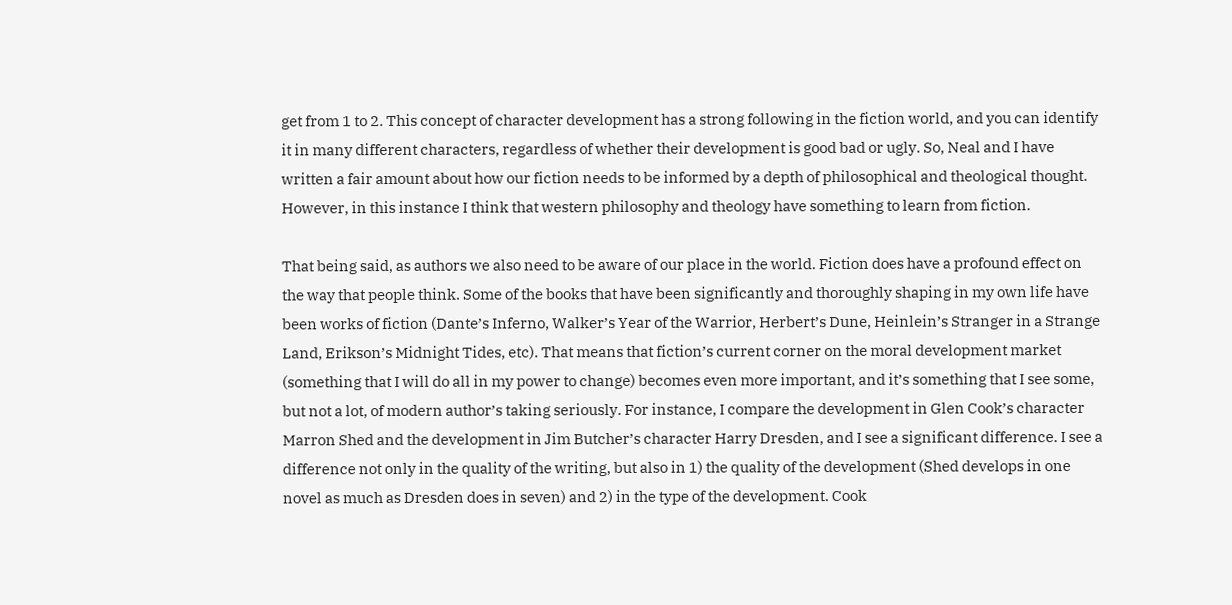get from 1 to 2. This concept of character development has a strong following in the fiction world, and you can identify it in many different characters, regardless of whether their development is good bad or ugly. So, Neal and I have written a fair amount about how our fiction needs to be informed by a depth of philosophical and theological thought. However, in this instance I think that western philosophy and theology have something to learn from fiction.

That being said, as authors we also need to be aware of our place in the world. Fiction does have a profound effect on the way that people think. Some of the books that have been significantly and thoroughly shaping in my own life have been works of fiction (Dante’s Inferno, Walker’s Year of the Warrior, Herbert’s Dune, Heinlein’s Stranger in a Strange Land, Erikson’s Midnight Tides, etc). That means that fiction’s current corner on the moral development market (something that I will do all in my power to change) becomes even more important, and it’s something that I see some, but not a lot, of modern author’s taking seriously. For instance, I compare the development in Glen Cook’s character Marron Shed and the development in Jim Butcher’s character Harry Dresden, and I see a significant difference. I see a difference not only in the quality of the writing, but also in 1) the quality of the development (Shed develops in one novel as much as Dresden does in seven) and 2) in the type of the development. Cook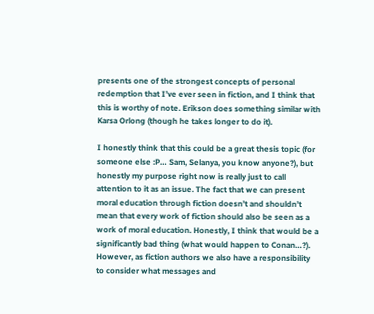presents one of the strongest concepts of personal redemption that I’ve ever seen in fiction, and I think that this is worthy of note. Erikson does something similar with Karsa Orlong (though he takes longer to do it).

I honestly think that this could be a great thesis topic (for someone else :P… Sam, Selanya, you know anyone?), but honestly my purpose right now is really just to call attention to it as an issue. The fact that we can present moral education through fiction doesn’t and shouldn’t mean that every work of fiction should also be seen as a work of moral education. Honestly, I think that would be a significantly bad thing (what would happen to Conan…?). However, as fiction authors we also have a responsibility to consider what messages and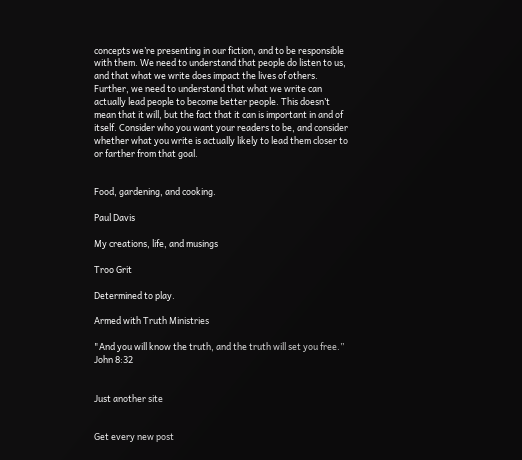concepts we’re presenting in our fiction, and to be responsible with them. We need to understand that people do listen to us, and that what we write does impact the lives of others. Further, we need to understand that what we write can actually lead people to become better people. This doesn’t mean that it will, but the fact that it can is important in and of itself. Consider who you want your readers to be, and consider whether what you write is actually likely to lead them closer to or farther from that goal.


Food, gardening, and cooking.

Paul Davis

My creations, life, and musings

Troo Grit

Determined to play.

Armed with Truth Ministries

"And you will know the truth, and the truth will set you free.” John 8:32


Just another site


Get every new post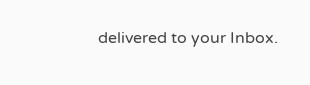delivered to your Inbox.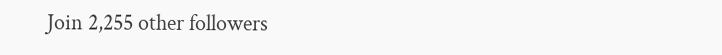Join 2,255 other followers